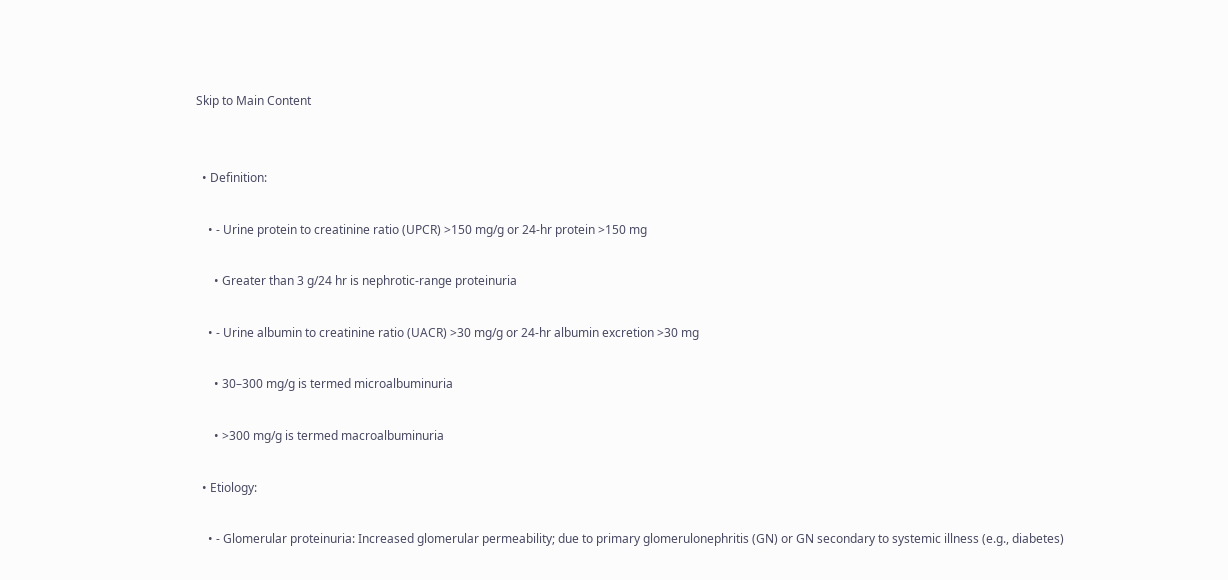Skip to Main Content


  • Definition:

    • - Urine protein to creatinine ratio (UPCR) >150 mg/g or 24-hr protein >150 mg

      • Greater than 3 g/24 hr is nephrotic-range proteinuria

    • - Urine albumin to creatinine ratio (UACR) >30 mg/g or 24-hr albumin excretion >30 mg

      • 30–300 mg/g is termed microalbuminuria

      • >300 mg/g is termed macroalbuminuria

  • Etiology:

    • - Glomerular proteinuria: Increased glomerular permeability; due to primary glomerulonephritis (GN) or GN secondary to systemic illness (e.g., diabetes)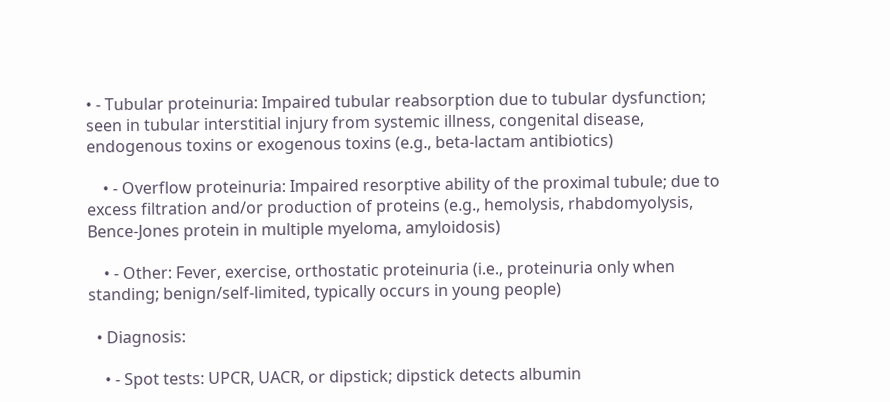• - Tubular proteinuria: Impaired tubular reabsorption due to tubular dysfunction; seen in tubular interstitial injury from systemic illness, congenital disease, endogenous toxins or exogenous toxins (e.g., beta-lactam antibiotics)

    • - Overflow proteinuria: Impaired resorptive ability of the proximal tubule; due to excess filtration and/or production of proteins (e.g., hemolysis, rhabdomyolysis, Bence-Jones protein in multiple myeloma, amyloidosis)

    • - Other: Fever, exercise, orthostatic proteinuria (i.e., proteinuria only when standing; benign/self-limited, typically occurs in young people)

  • Diagnosis:

    • - Spot tests: UPCR, UACR, or dipstick; dipstick detects albumin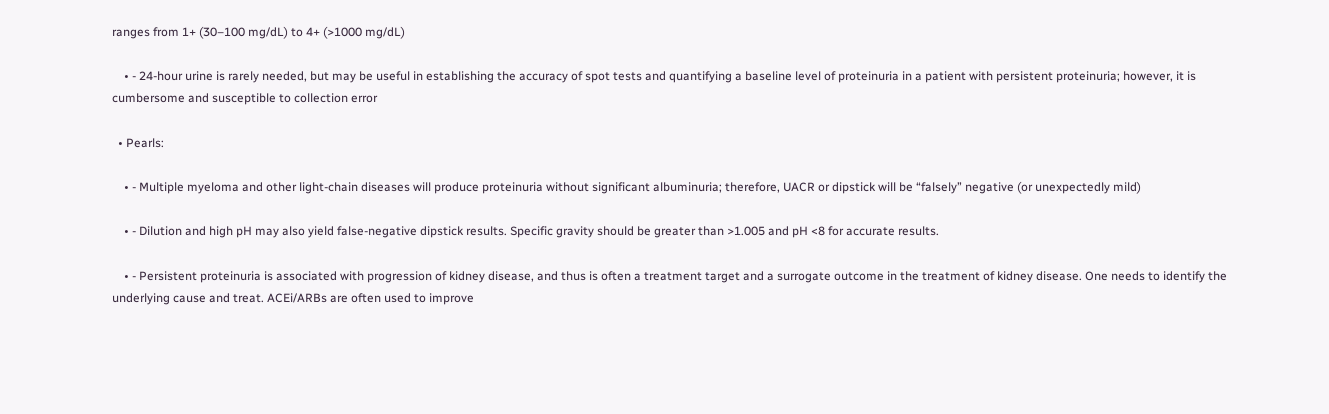ranges from 1+ (30–100 mg/dL) to 4+ (>1000 mg/dL)

    • - 24-hour urine is rarely needed, but may be useful in establishing the accuracy of spot tests and quantifying a baseline level of proteinuria in a patient with persistent proteinuria; however, it is cumbersome and susceptible to collection error

  • Pearls:

    • - Multiple myeloma and other light-chain diseases will produce proteinuria without significant albuminuria; therefore, UACR or dipstick will be “falsely” negative (or unexpectedly mild)

    • - Dilution and high pH may also yield false-negative dipstick results. Specific gravity should be greater than >1.005 and pH <8 for accurate results.

    • - Persistent proteinuria is associated with progression of kidney disease, and thus is often a treatment target and a surrogate outcome in the treatment of kidney disease. One needs to identify the underlying cause and treat. ACEi/ARBs are often used to improve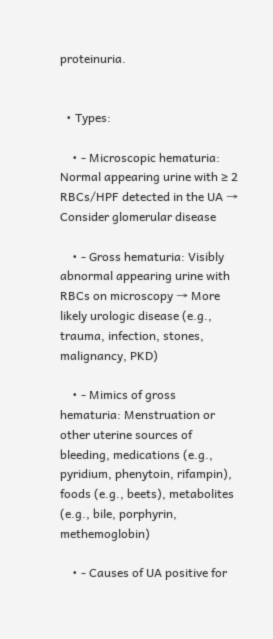proteinuria.


  • Types:

    • - Microscopic hematuria: Normal appearing urine with ≥ 2 RBCs/HPF detected in the UA → Consider glomerular disease

    • - Gross hematuria: Visibly abnormal appearing urine with RBCs on microscopy → More likely urologic disease (e.g., trauma, infection, stones, malignancy, PKD)

    • - Mimics of gross hematuria: Menstruation or other uterine sources of bleeding, medications (e.g., pyridium, phenytoin, rifampin), foods (e.g., beets), metabolites (e.g., bile, porphyrin, methemoglobin)

    • - Causes of UA positive for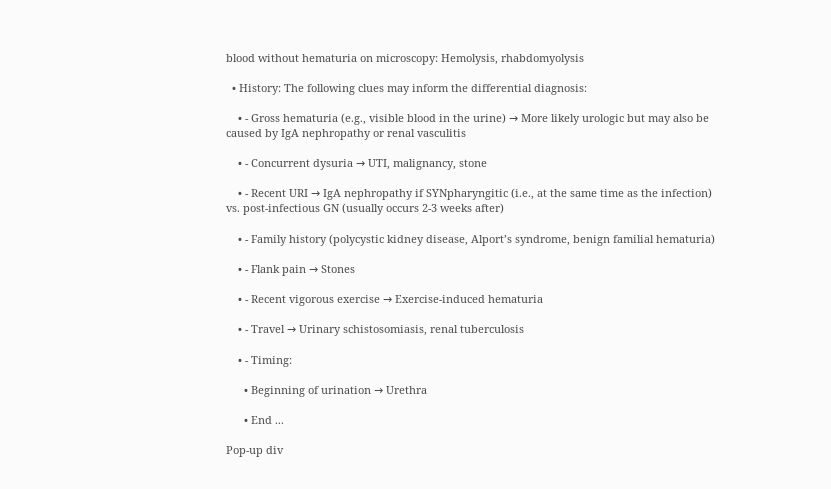blood without hematuria on microscopy: Hemolysis, rhabdomyolysis

  • History: The following clues may inform the differential diagnosis:

    • - Gross hematuria (e.g., visible blood in the urine) → More likely urologic but may also be caused by IgA nephropathy or renal vasculitis

    • - Concurrent dysuria → UTI, malignancy, stone

    • - Recent URI → IgA nephropathy if SYNpharyngitic (i.e., at the same time as the infection) vs. post-infectious GN (usually occurs 2-3 weeks after)

    • - Family history (polycystic kidney disease, Alport’s syndrome, benign familial hematuria)

    • - Flank pain → Stones

    • - Recent vigorous exercise → Exercise-induced hematuria

    • - Travel → Urinary schistosomiasis, renal tuberculosis

    • - Timing:

      • Beginning of urination → Urethra

      • End ...

Pop-up div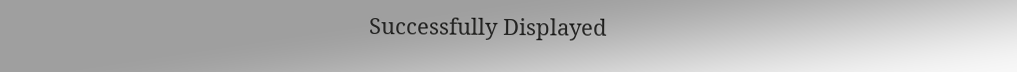Successfully Displayed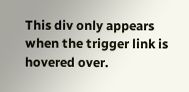This div only appears when the trigger link is hovered over.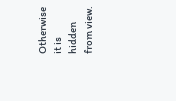Otherwise it is hidden from view.